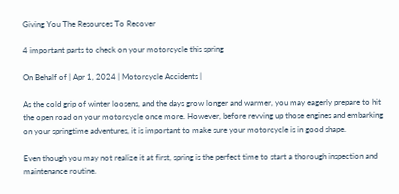Giving You The Resources To Recover

4 important parts to check on your motorcycle this spring

On Behalf of | Apr 1, 2024 | Motorcycle Accidents |

As the cold grip of winter loosens, and the days grow longer and warmer, you may eagerly prepare to hit the open road on your motorcycle once more. However, before revving up those engines and embarking on your springtime adventures, it is important to make sure your motorcycle is in good shape.

Even though you may not realize it at first, spring is the perfect time to start a thorough inspection and maintenance routine.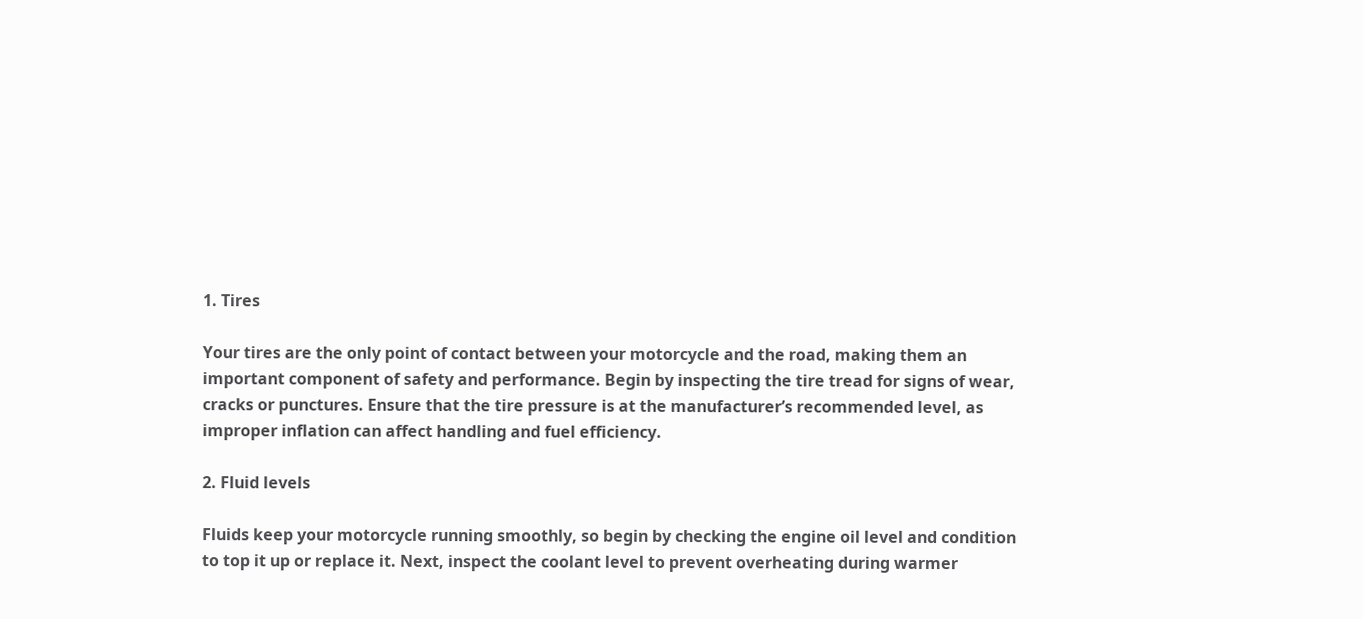1. Tires

Your tires are the only point of contact between your motorcycle and the road, making them an important component of safety and performance. Begin by inspecting the tire tread for signs of wear, cracks or punctures. Ensure that the tire pressure is at the manufacturer’s recommended level, as improper inflation can affect handling and fuel efficiency.

2. Fluid levels

Fluids keep your motorcycle running smoothly, so begin by checking the engine oil level and condition to top it up or replace it. Next, inspect the coolant level to prevent overheating during warmer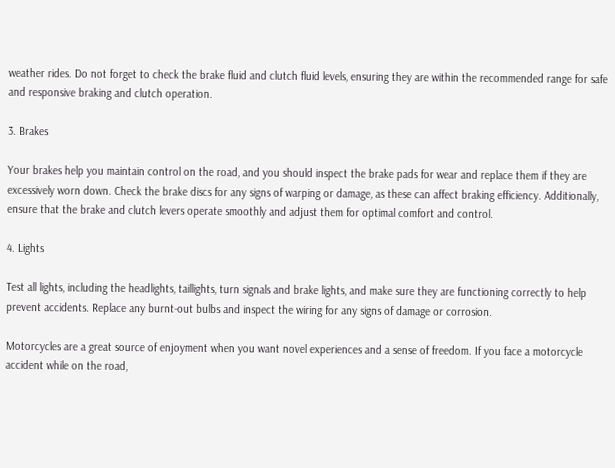weather rides. Do not forget to check the brake fluid and clutch fluid levels, ensuring they are within the recommended range for safe and responsive braking and clutch operation.

3. Brakes

Your brakes help you maintain control on the road, and you should inspect the brake pads for wear and replace them if they are excessively worn down. Check the brake discs for any signs of warping or damage, as these can affect braking efficiency. Additionally, ensure that the brake and clutch levers operate smoothly and adjust them for optimal comfort and control.

4. Lights

Test all lights, including the headlights, taillights, turn signals and brake lights, and make sure they are functioning correctly to help prevent accidents. Replace any burnt-out bulbs and inspect the wiring for any signs of damage or corrosion.

Motorcycles are a great source of enjoyment when you want novel experiences and a sense of freedom. If you face a motorcycle accident while on the road,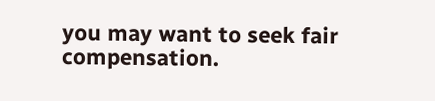you may want to seek fair compensation.